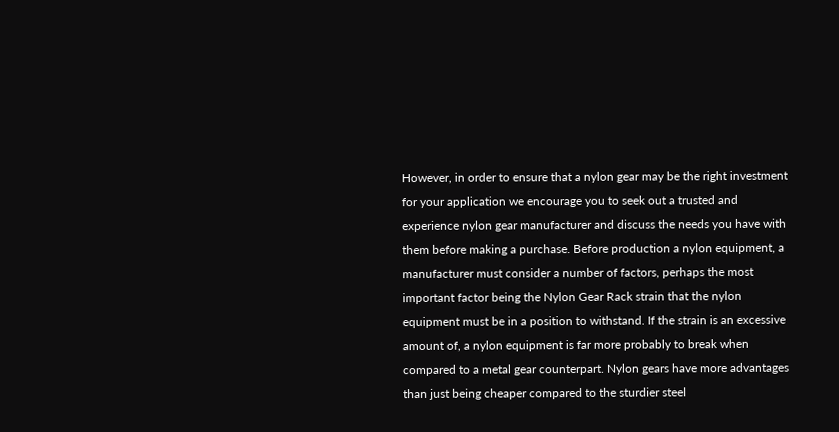However, in order to ensure that a nylon gear may be the right investment for your application we encourage you to seek out a trusted and experience nylon gear manufacturer and discuss the needs you have with them before making a purchase. Before production a nylon equipment, a manufacturer must consider a number of factors, perhaps the most important factor being the Nylon Gear Rack strain that the nylon equipment must be in a position to withstand. If the strain is an excessive amount of, a nylon equipment is far more probably to break when compared to a metal gear counterpart. Nylon gears have more advantages than just being cheaper compared to the sturdier steel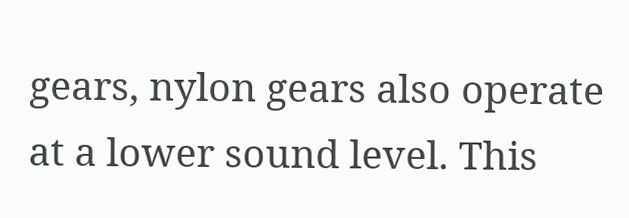gears, nylon gears also operate at a lower sound level. This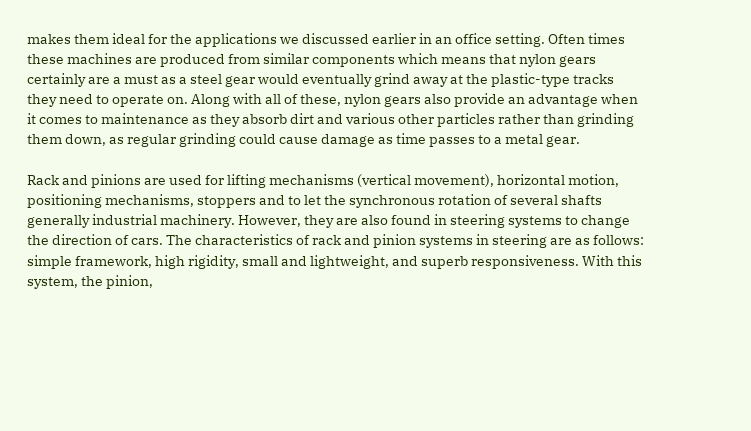makes them ideal for the applications we discussed earlier in an office setting. Often times these machines are produced from similar components which means that nylon gears certainly are a must as a steel gear would eventually grind away at the plastic-type tracks they need to operate on. Along with all of these, nylon gears also provide an advantage when it comes to maintenance as they absorb dirt and various other particles rather than grinding them down, as regular grinding could cause damage as time passes to a metal gear.

Rack and pinions are used for lifting mechanisms (vertical movement), horizontal motion, positioning mechanisms, stoppers and to let the synchronous rotation of several shafts generally industrial machinery. However, they are also found in steering systems to change the direction of cars. The characteristics of rack and pinion systems in steering are as follows: simple framework, high rigidity, small and lightweight, and superb responsiveness. With this system, the pinion,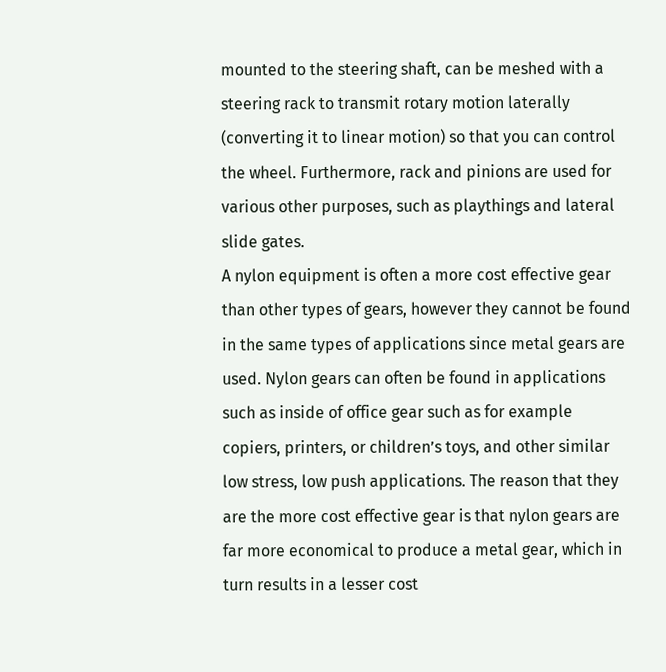mounted to the steering shaft, can be meshed with a steering rack to transmit rotary motion laterally (converting it to linear motion) so that you can control the wheel. Furthermore, rack and pinions are used for various other purposes, such as playthings and lateral slide gates.
A nylon equipment is often a more cost effective gear than other types of gears, however they cannot be found in the same types of applications since metal gears are used. Nylon gears can often be found in applications such as inside of office gear such as for example copiers, printers, or children’s toys, and other similar low stress, low push applications. The reason that they are the more cost effective gear is that nylon gears are far more economical to produce a metal gear, which in turn results in a lesser cost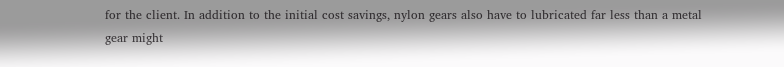for the client. In addition to the initial cost savings, nylon gears also have to lubricated far less than a metal gear might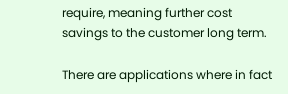require, meaning further cost savings to the customer long term.

There are applications where in fact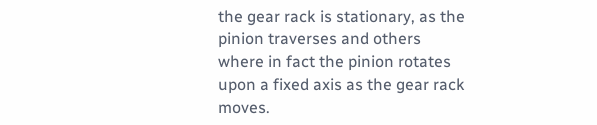the gear rack is stationary, as the pinion traverses and others where in fact the pinion rotates upon a fixed axis as the gear rack moves.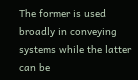The former is used broadly in conveying systems while the latter can be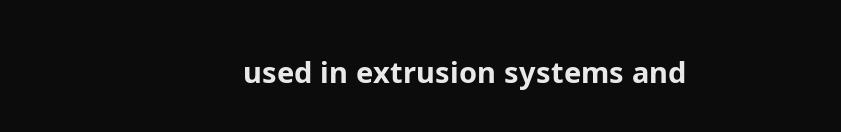used in extrusion systems and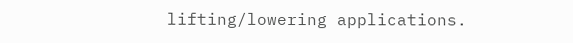lifting/lowering applications.